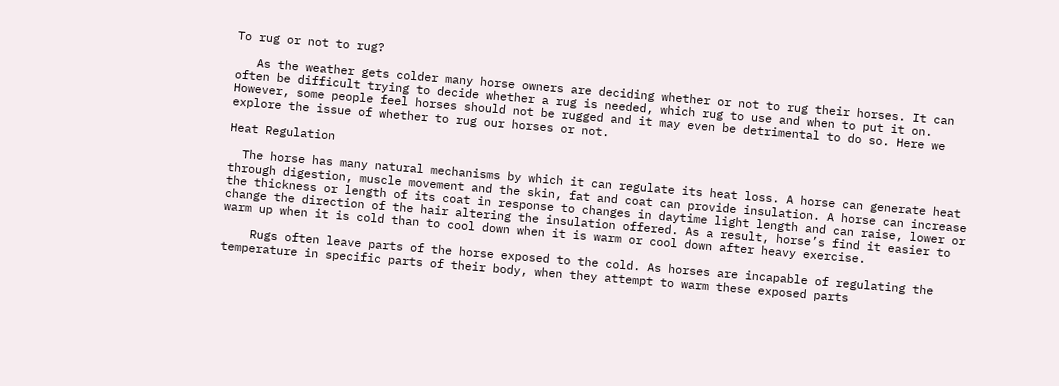To rug or not to rug?

   As the weather gets colder many horse owners are deciding whether or not to rug their horses. It can often be difficult trying to decide whether a rug is needed, which rug to use and when to put it on. However, some people feel horses should not be rugged and it may even be detrimental to do so. Here we explore the issue of whether to rug our horses or not.

Heat Regulation

  The horse has many natural mechanisms by which it can regulate its heat loss. A horse can generate heat through digestion, muscle movement and the skin, fat and coat can provide insulation. A horse can increase the thickness or length of its coat in response to changes in daytime light length and can raise, lower or change the direction of the hair altering the insulation offered. As a result, horse’s find it easier to warm up when it is cold than to cool down when it is warm or cool down after heavy exercise.

    Rugs often leave parts of the horse exposed to the cold. As horses are incapable of regulating the temperature in specific parts of their body, when they attempt to warm these exposed parts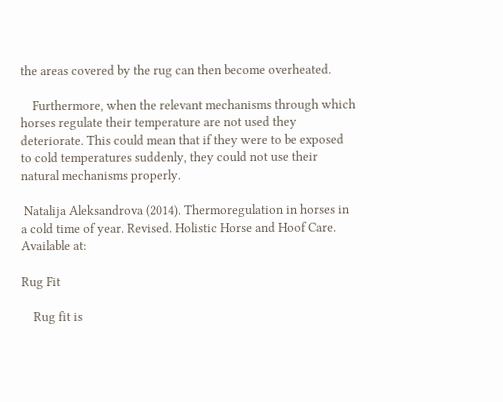the areas covered by the rug can then become overheated.

    Furthermore, when the relevant mechanisms through which horses regulate their temperature are not used they deteriorate. This could mean that if they were to be exposed to cold temperatures suddenly, they could not use their natural mechanisms properly.

 Natalija Aleksandrova (2014). Thermoregulation in horses in a cold time of year. Revised. Holistic Horse and Hoof Care. Available at:

Rug Fit

    Rug fit is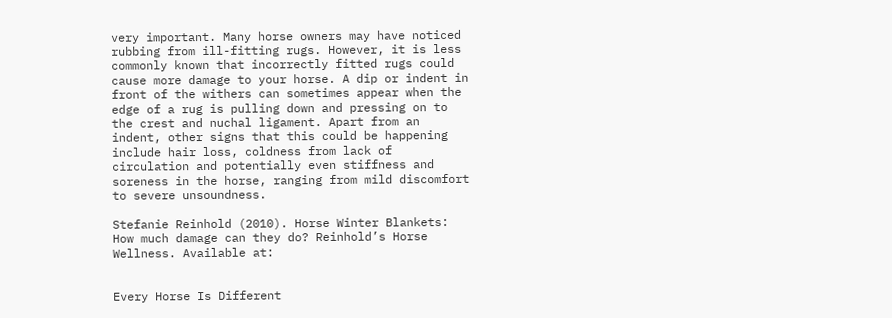very important. Many horse owners may have noticed rubbing from ill-fitting rugs. However, it is less commonly known that incorrectly fitted rugs could cause more damage to your horse. A dip or indent in front of the withers can sometimes appear when the edge of a rug is pulling down and pressing on to the crest and nuchal ligament. Apart from an indent, other signs that this could be happening include hair loss, coldness from lack of circulation and potentially even stiffness and soreness in the horse, ranging from mild discomfort to severe unsoundness.

Stefanie Reinhold (2010). Horse Winter Blankets: How much damage can they do? Reinhold’s Horse Wellness. Available at:


Every Horse Is Different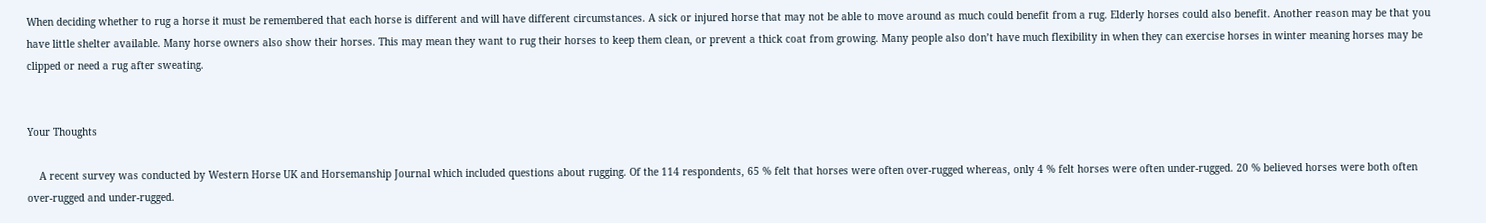When deciding whether to rug a horse it must be remembered that each horse is different and will have different circumstances. A sick or injured horse that may not be able to move around as much could benefit from a rug. Elderly horses could also benefit. Another reason may be that you have little shelter available. Many horse owners also show their horses. This may mean they want to rug their horses to keep them clean, or prevent a thick coat from growing. Many people also don’t have much flexibility in when they can exercise horses in winter meaning horses may be clipped or need a rug after sweating.


Your Thoughts

    A recent survey was conducted by Western Horse UK and Horsemanship Journal which included questions about rugging. Of the 114 respondents, 65 % felt that horses were often over-rugged whereas, only 4 % felt horses were often under-rugged. 20 % believed horses were both often over-rugged and under-rugged.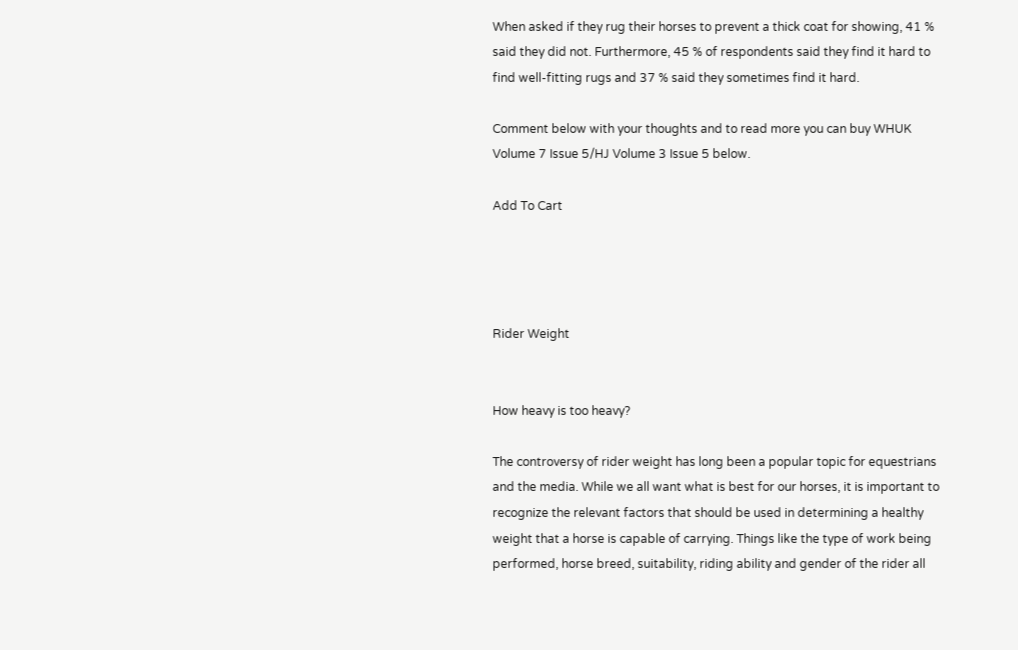When asked if they rug their horses to prevent a thick coat for showing, 41 % said they did not. Furthermore, 45 % of respondents said they find it hard to find well-fitting rugs and 37 % said they sometimes find it hard.

Comment below with your thoughts and to read more you can buy WHUK Volume 7 Issue 5/HJ Volume 3 Issue 5 below.

Add To Cart




Rider Weight


How heavy is too heavy?

The controversy of rider weight has long been a popular topic for equestrians and the media. While we all want what is best for our horses, it is important to recognize the relevant factors that should be used in determining a healthy weight that a horse is capable of carrying. Things like the type of work being performed, horse breed, suitability, riding ability and gender of the rider all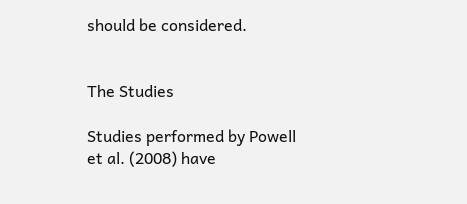should be considered.


The Studies

Studies performed by Powell et al. (2008) have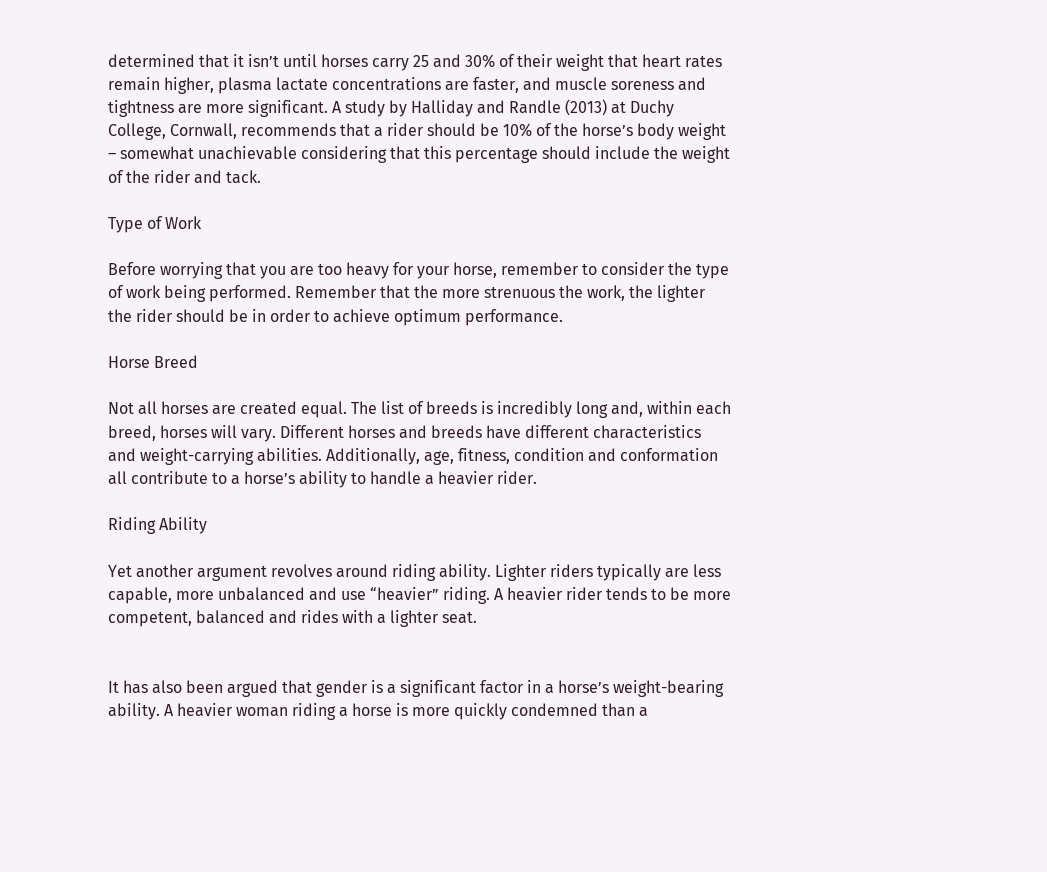determined that it isn’t until horses carry 25 and 30% of their weight that heart rates remain higher, plasma lactate concentrations are faster, and muscle soreness and tightness are more significant. A study by Halliday and Randle (2013) at Duchy College, Cornwall, recommends that a rider should be 10% of the horse’s body weight – somewhat unachievable considering that this percentage should include the weight of the rider and tack.

Type of Work

Before worrying that you are too heavy for your horse, remember to consider the type of work being performed. Remember that the more strenuous the work, the lighter the rider should be in order to achieve optimum performance.

Horse Breed

Not all horses are created equal. The list of breeds is incredibly long and, within each breed, horses will vary. Different horses and breeds have different characteristics and weight-carrying abilities. Additionally, age, fitness, condition and conformation all contribute to a horse’s ability to handle a heavier rider.

Riding Ability

Yet another argument revolves around riding ability. Lighter riders typically are less capable, more unbalanced and use “heavier” riding. A heavier rider tends to be more competent, balanced and rides with a lighter seat.


It has also been argued that gender is a significant factor in a horse’s weight-bearing ability. A heavier woman riding a horse is more quickly condemned than a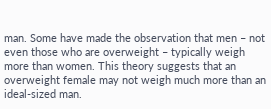man. Some have made the observation that men – not even those who are overweight – typically weigh more than women. This theory suggests that an overweight female may not weigh much more than an ideal-sized man.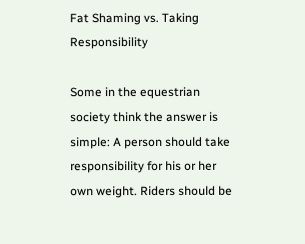Fat Shaming vs. Taking Responsibility

Some in the equestrian society think the answer is simple: A person should take responsibility for his or her own weight. Riders should be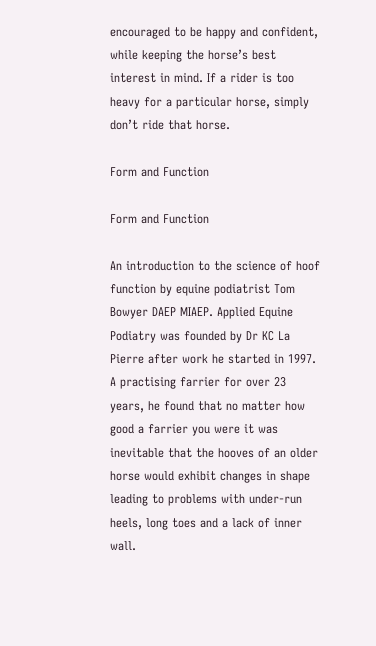encouraged to be happy and confident, while keeping the horse’s best interest in mind. If a rider is too heavy for a particular horse, simply don’t ride that horse.

Form and Function

Form and Function

An introduction to the science of hoof function by equine podiatrist Tom Bowyer DAEP MIAEP. Applied Equine Podiatry was founded by Dr KC La Pierre after work he started in 1997. A practising farrier for over 23 years, he found that no matter how good a farrier you were it was inevitable that the hooves of an older horse would exhibit changes in shape leading to problems with under-run heels, long toes and a lack of inner wall.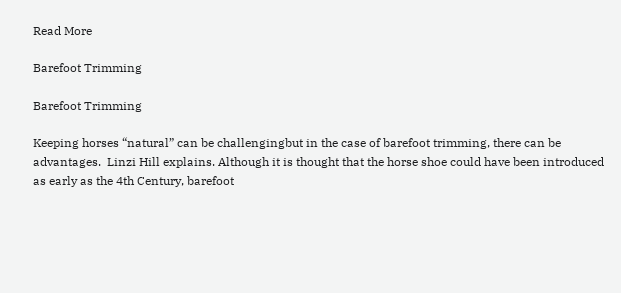Read More

Barefoot Trimming

Barefoot Trimming

Keeping horses “natural” can be challengingbut in the case of barefoot trimming, there can be advantages.  Linzi Hill explains. Although it is thought that the horse shoe could have been introduced as early as the 4th Century, barefoot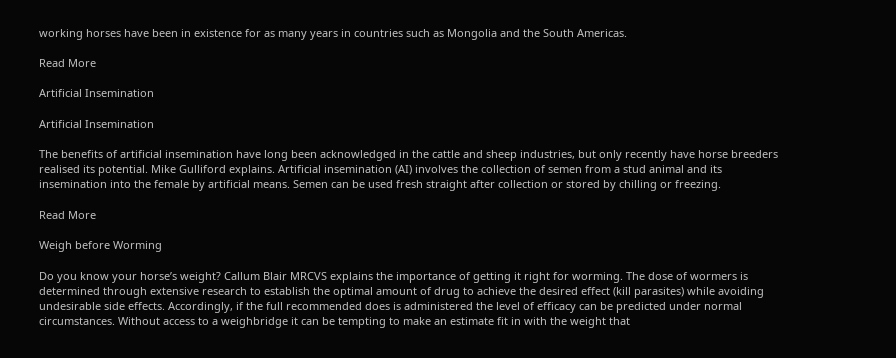working horses have been in existence for as many years in countries such as Mongolia and the South Americas.

Read More

Artificial Insemination

Artificial Insemination

The benefits of artificial insemination have long been acknowledged in the cattle and sheep industries, but only recently have horse breeders realised its potential. Mike Gulliford explains. Artificial insemination (AI) involves the collection of semen from a stud animal and its insemination into the female by artificial means. Semen can be used fresh straight after collection or stored by chilling or freezing.

Read More

Weigh before Worming

Do you know your horse’s weight? Callum Blair MRCVS explains the importance of getting it right for worming. The dose of wormers is determined through extensive research to establish the optimal amount of drug to achieve the desired effect (kill parasites) while avoiding undesirable side effects. Accordingly, if the full recommended does is administered the level of efficacy can be predicted under normal circumstances. Without access to a weighbridge it can be tempting to make an estimate fit in with the weight that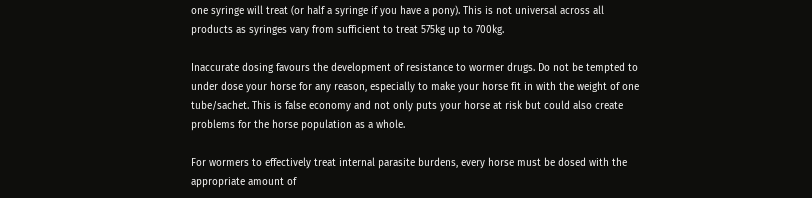one syringe will treat (or half a syringe if you have a pony). This is not universal across all products as syringes vary from sufficient to treat 575kg up to 700kg.

Inaccurate dosing favours the development of resistance to wormer drugs. Do not be tempted to under dose your horse for any reason, especially to make your horse fit in with the weight of one tube/sachet. This is false economy and not only puts your horse at risk but could also create problems for the horse population as a whole.

For wormers to effectively treat internal parasite burdens, every horse must be dosed with the appropriate amount of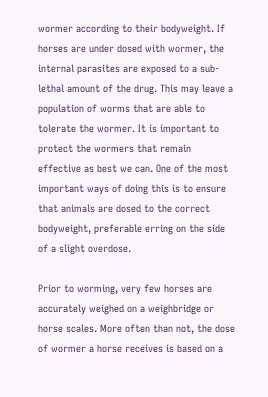wormer according to their bodyweight. If horses are under dosed with wormer, the internal parasites are exposed to a sub-lethal amount of the drug. This may leave a population of worms that are able to tolerate the wormer. It is important to protect the wormers that remain effective as best we can. One of the most important ways of doing this is to ensure that animals are dosed to the correct bodyweight, preferable erring on the side of a slight overdose.

Prior to worming, very few horses are accurately weighed on a weighbridge or horse scales. More often than not, the dose of wormer a horse receives is based on a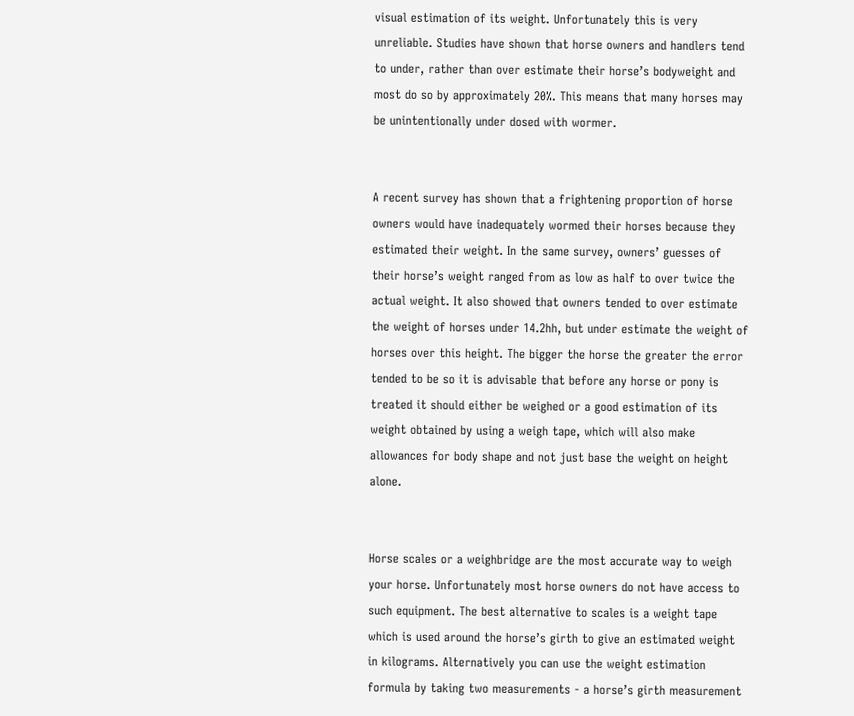visual estimation of its weight. Unfortunately this is very unreliable. Studies have shown that horse owners and handlers tend to under, rather than over estimate their horse’s bodyweight and most do so by approximately 20%. This means that many horses may be unintentionally under dosed with wormer.


A recent survey has shown that a frightening proportion of horse owners would have inadequately wormed their horses because they estimated their weight. In the same survey, owners’ guesses of their horse’s weight ranged from as low as half to over twice the actual weight. It also showed that owners tended to over estimate the weight of horses under 14.2hh, but under estimate the weight of horses over this height. The bigger the horse the greater the error tended to be so it is advisable that before any horse or pony is treated it should either be weighed or a good estimation of its weight obtained by using a weigh tape, which will also make allowances for body shape and not just base the weight on height alone.


Horse scales or a weighbridge are the most accurate way to weigh your horse. Unfortunately most horse owners do not have access to such equipment. The best alternative to scales is a weight tape which is used around the horse’s girth to give an estimated weight in kilograms. Alternatively you can use the weight estimation formula by taking two measurements - a horse’s girth measurement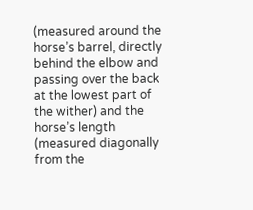(measured around the horse’s barrel, directly behind the elbow and passing over the back at the lowest part of the wither) and the horse’s length (measured diagonally from the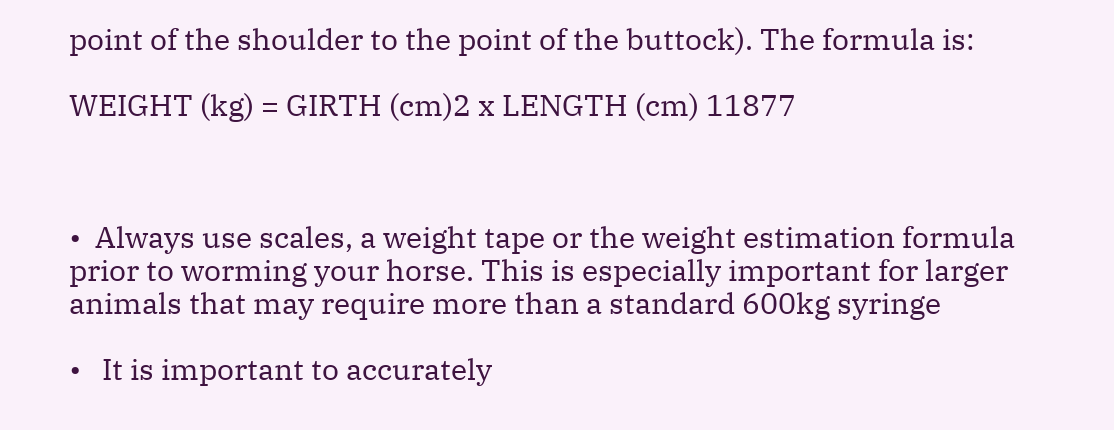point of the shoulder to the point of the buttock). The formula is:

WEIGHT (kg) = GIRTH (cm)2 x LENGTH (cm) 11877



•  Always use scales, a weight tape or the weight estimation formula prior to worming your horse. This is especially important for larger animals that may require more than a standard 600kg syringe

•   It is important to accurately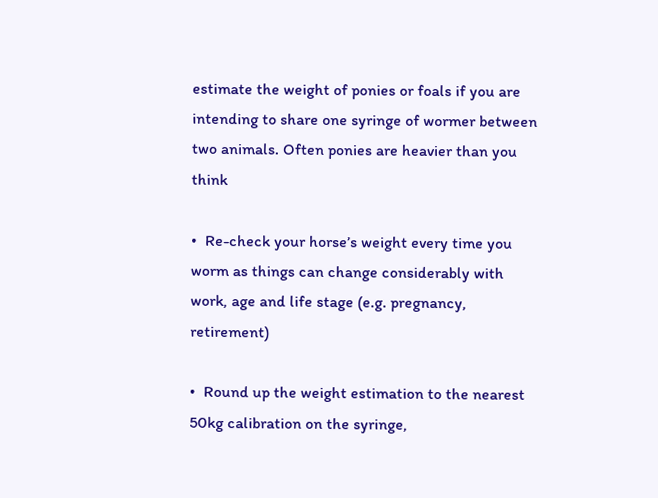estimate the weight of ponies or foals if you are intending to share one syringe of wormer between two animals. Often ponies are heavier than you think

•  Re-check your horse’s weight every time you worm as things can change considerably with work, age and life stage (e.g. pregnancy, retirement)

•  Round up the weight estimation to the nearest 50kg calibration on the syringe,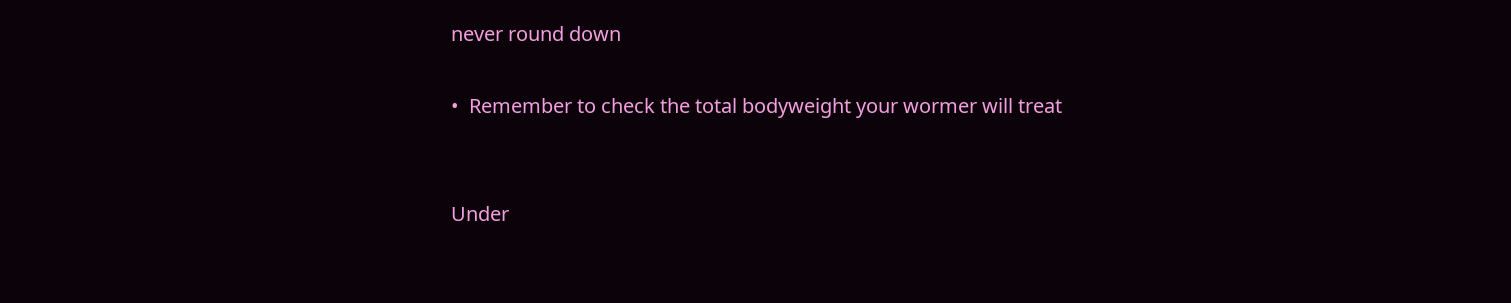never round down

•  Remember to check the total bodyweight your wormer will treat


Under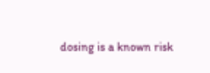dosing is a known risk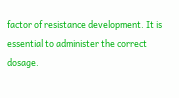factor of resistance development. It is essential to administer the correct dosage.